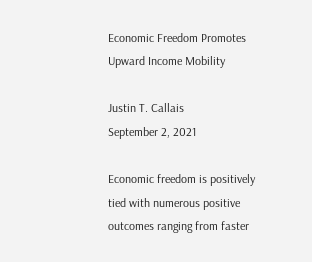Economic Freedom Promotes Upward Income Mobility

Justin T. Callais
September 2, 2021

Economic freedom is positively tied with numerous positive outcomes ranging from faster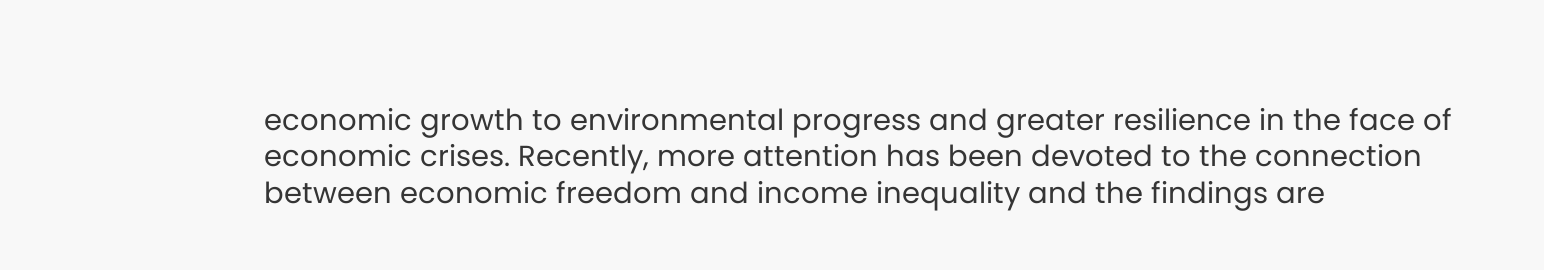economic growth to environmental progress and greater resilience in the face of economic crises. Recently, more attention has been devoted to the connection between economic freedom and income inequality and the findings are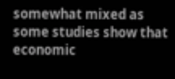somewhat mixed as some studies show that economic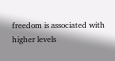freedom is associated with higher levels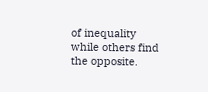of inequality while others find the opposite.